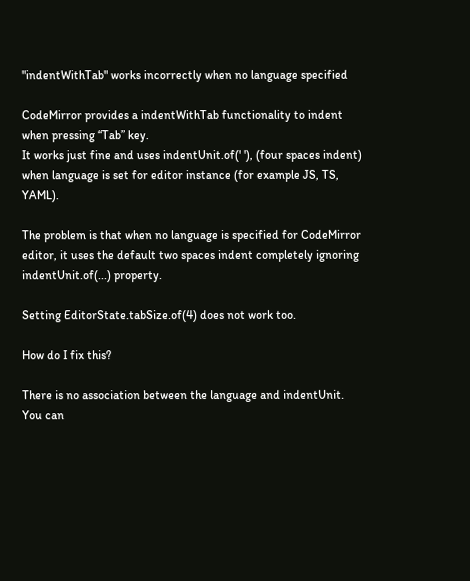"indentWithTab" works incorrectly when no language specified

CodeMirror provides a indentWithTab functionality to indent when pressing “Tab” key.
It works just fine and uses indentUnit.of(' '), (four spaces indent) when language is set for editor instance (for example JS, TS, YAML).

The problem is that when no language is specified for CodeMirror editor, it uses the default two spaces indent completely ignoring indentUnit.of(...) property.

Setting EditorState.tabSize.of(4) does not work too.

How do I fix this?

There is no association between the language and indentUnit. You can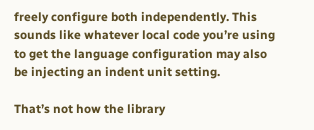freely configure both independently. This sounds like whatever local code you’re using to get the language configuration may also be injecting an indent unit setting.

That’s not how the library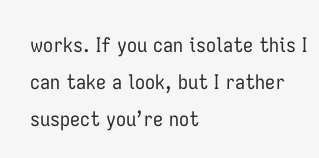works. If you can isolate this I can take a look, but I rather suspect you’re not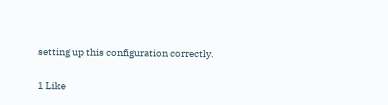setting up this configuration correctly.

1 Like